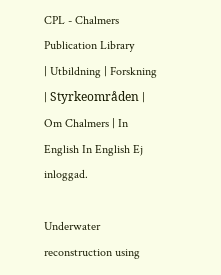CPL - Chalmers Publication Library
| Utbildning | Forskning | Styrkeområden | Om Chalmers | In English In English Ej inloggad.

Underwater reconstruction using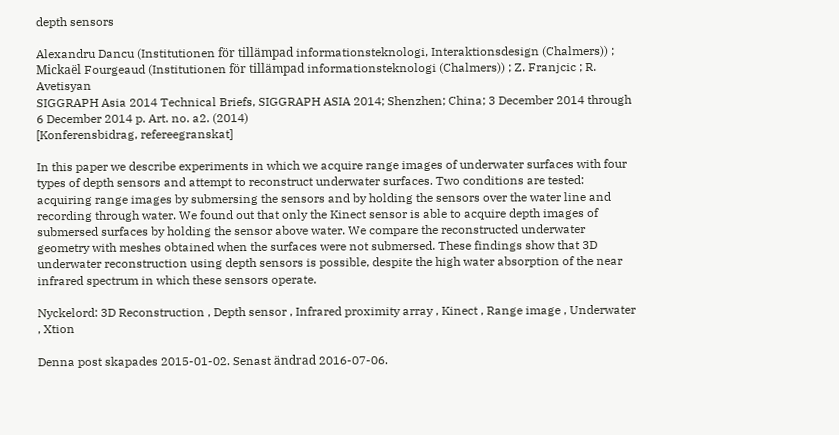depth sensors

Alexandru Dancu (Institutionen för tillämpad informationsteknologi, Interaktionsdesign (Chalmers)) ; Mickaël Fourgeaud (Institutionen för tillämpad informationsteknologi (Chalmers)) ; Z. Franjcic ; R. Avetisyan
SIGGRAPH Asia 2014 Technical Briefs, SIGGRAPH ASIA 2014; Shenzhen; China; 3 December 2014 through 6 December 2014 p. Art. no. a2. (2014)
[Konferensbidrag, refereegranskat]

In this paper we describe experiments in which we acquire range images of underwater surfaces with four types of depth sensors and attempt to reconstruct underwater surfaces. Two conditions are tested: acquiring range images by submersing the sensors and by holding the sensors over the water line and recording through water. We found out that only the Kinect sensor is able to acquire depth images of submersed surfaces by holding the sensor above water. We compare the reconstructed underwater geometry with meshes obtained when the surfaces were not submersed. These findings show that 3D underwater reconstruction using depth sensors is possible, despite the high water absorption of the near infrared spectrum in which these sensors operate.

Nyckelord: 3D Reconstruction , Depth sensor , Infrared proximity array , Kinect , Range image , Underwater , Xtion

Denna post skapades 2015-01-02. Senast ändrad 2016-07-06.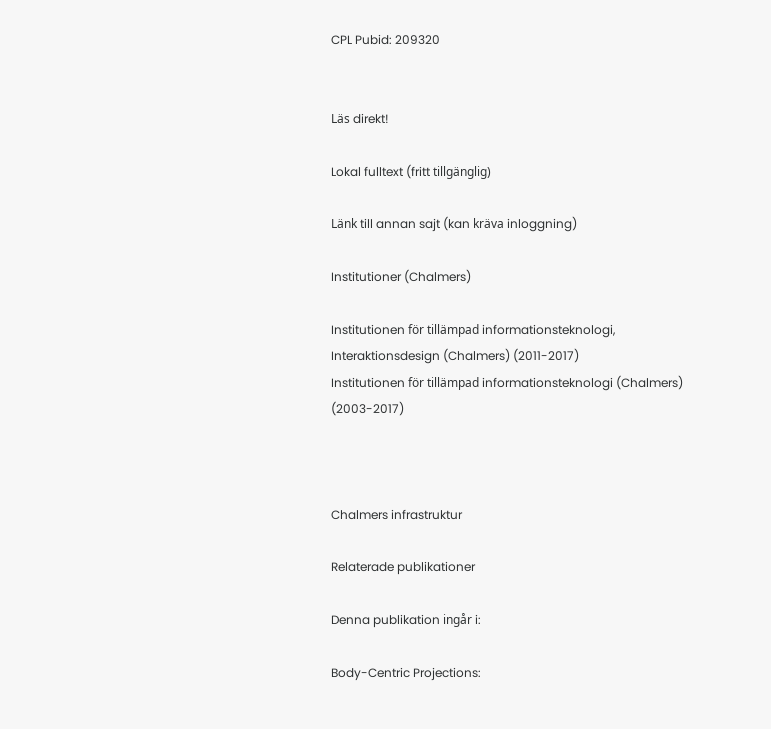CPL Pubid: 209320


Läs direkt!

Lokal fulltext (fritt tillgänglig)

Länk till annan sajt (kan kräva inloggning)

Institutioner (Chalmers)

Institutionen för tillämpad informationsteknologi, Interaktionsdesign (Chalmers) (2011-2017)
Institutionen för tillämpad informationsteknologi (Chalmers) (2003-2017)



Chalmers infrastruktur

Relaterade publikationer

Denna publikation ingår i:

Body-Centric Projections: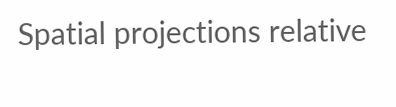Spatial projections relative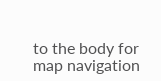to the body for map navigation